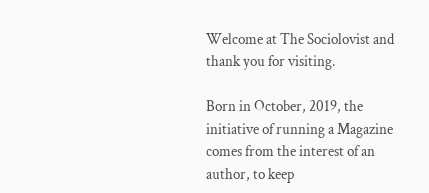Welcome at The Sociolovist and thank you for visiting.

Born in October, 2019, the initiative of running a Magazine comes from the interest of an author, to keep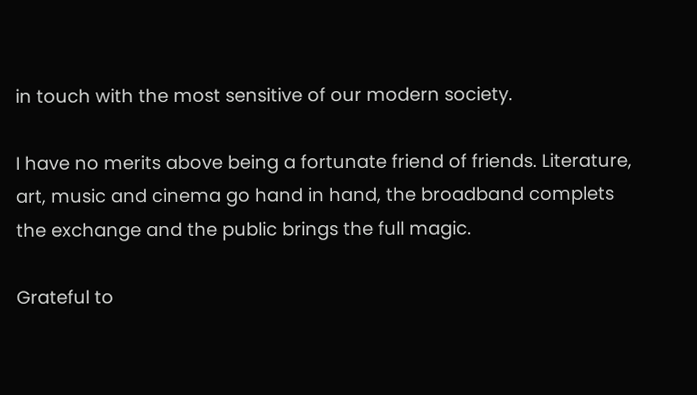in touch with the most sensitive of our modern society.

I have no merits above being a fortunate friend of friends. Literature, art, music and cinema go hand in hand, the broadband complets the exchange and the public brings the full magic.

Grateful to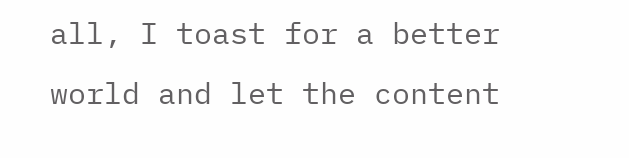all, I toast for a better world and let the content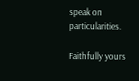speak on particularities.

Faithfully yours